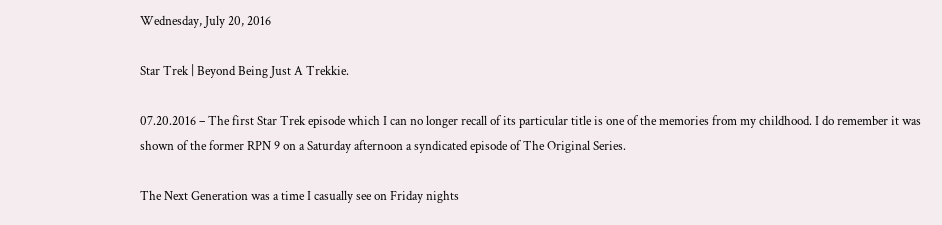Wednesday, July 20, 2016

Star Trek | Beyond Being Just A Trekkie.

07.20.2016 – The first Star Trek episode which I can no longer recall of its particular title is one of the memories from my childhood. I do remember it was shown of the former RPN 9 on a Saturday afternoon a syndicated episode of The Original Series.

The Next Generation was a time I casually see on Friday nights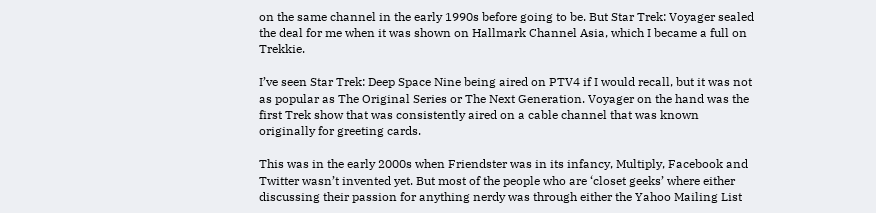on the same channel in the early 1990s before going to be. But Star Trek: Voyager sealed the deal for me when it was shown on Hallmark Channel Asia, which I became a full on Trekkie.

I’ve seen Star Trek: Deep Space Nine being aired on PTV4 if I would recall, but it was not as popular as The Original Series or The Next Generation. Voyager on the hand was the first Trek show that was consistently aired on a cable channel that was known originally for greeting cards.

This was in the early 2000s when Friendster was in its infancy, Multiply, Facebook and Twitter wasn’t invented yet. But most of the people who are ‘closet geeks’ where either discussing their passion for anything nerdy was through either the Yahoo Mailing List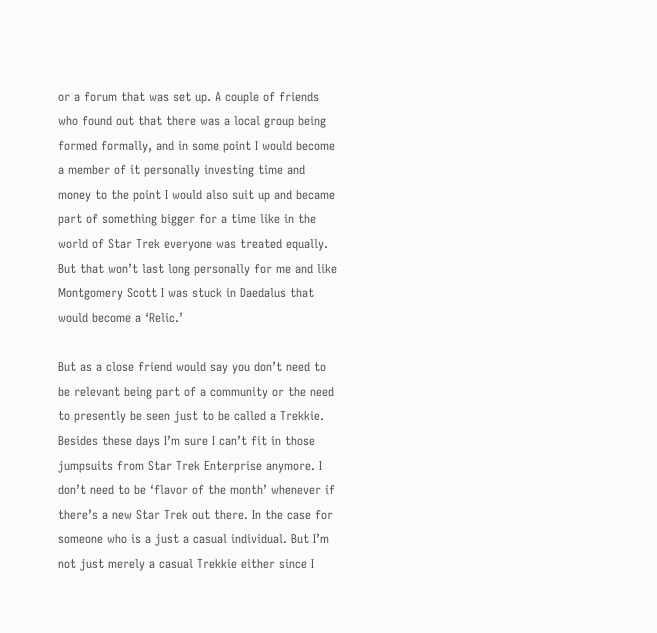or a forum that was set up. A couple of friends who found out that there was a local group being formed formally, and in some point I would become a member of it personally investing time and money to the point I would also suit up and became part of something bigger for a time like in the world of Star Trek everyone was treated equally. But that won’t last long personally for me and like Montgomery Scott I was stuck in Daedalus that would become a ‘Relic.’

But as a close friend would say you don’t need to be relevant being part of a community or the need to presently be seen just to be called a Trekkie. Besides these days I’m sure I can’t fit in those jumpsuits from Star Trek Enterprise anymore. I don’t need to be ‘flavor of the month’ whenever if there’s a new Star Trek out there. In the case for someone who is a just a casual individual. But I’m not just merely a casual Trekkie either since I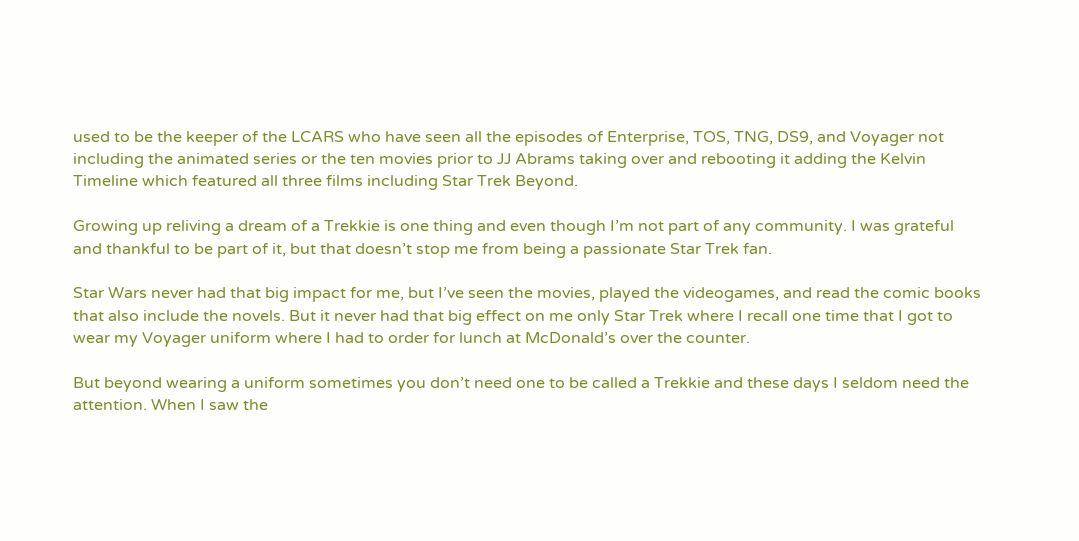used to be the keeper of the LCARS who have seen all the episodes of Enterprise, TOS, TNG, DS9, and Voyager not including the animated series or the ten movies prior to JJ Abrams taking over and rebooting it adding the Kelvin Timeline which featured all three films including Star Trek Beyond.

Growing up reliving a dream of a Trekkie is one thing and even though I’m not part of any community. I was grateful and thankful to be part of it, but that doesn’t stop me from being a passionate Star Trek fan.

Star Wars never had that big impact for me, but I’ve seen the movies, played the videogames, and read the comic books that also include the novels. But it never had that big effect on me only Star Trek where I recall one time that I got to wear my Voyager uniform where I had to order for lunch at McDonald’s over the counter.

But beyond wearing a uniform sometimes you don’t need one to be called a Trekkie and these days I seldom need the attention. When I saw the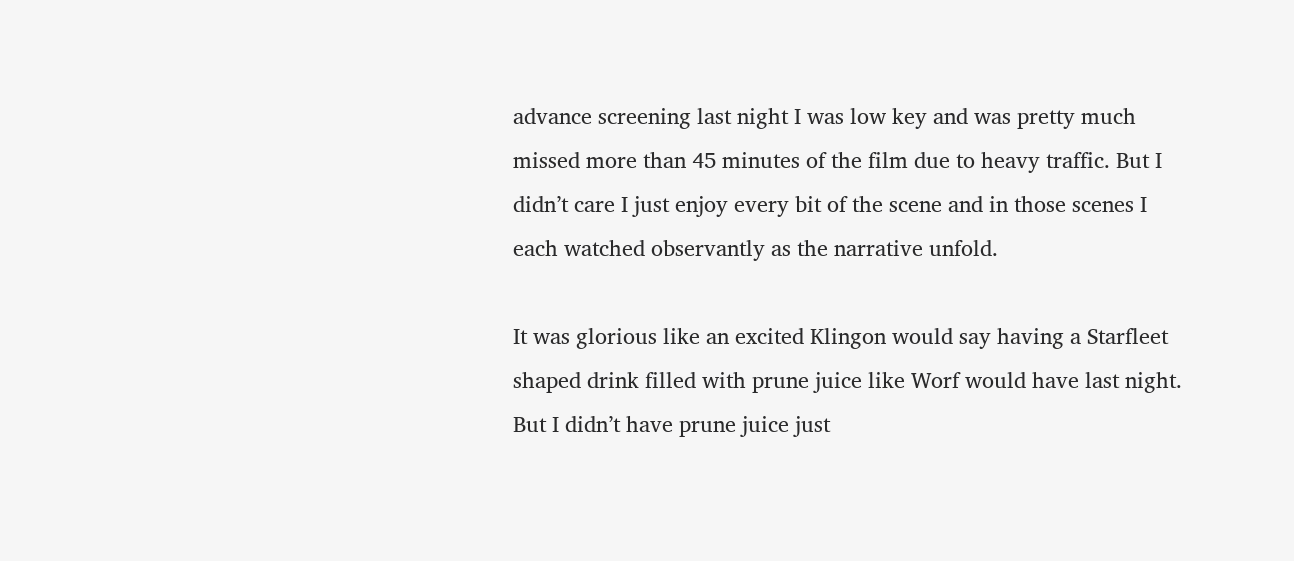advance screening last night I was low key and was pretty much missed more than 45 minutes of the film due to heavy traffic. But I didn’t care I just enjoy every bit of the scene and in those scenes I each watched observantly as the narrative unfold.

It was glorious like an excited Klingon would say having a Starfleet shaped drink filled with prune juice like Worf would have last night. But I didn’t have prune juice just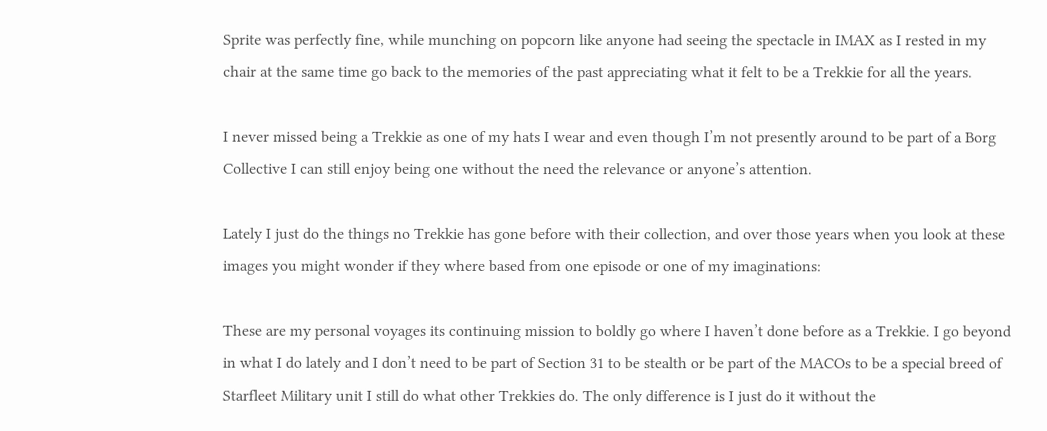Sprite was perfectly fine, while munching on popcorn like anyone had seeing the spectacle in IMAX as I rested in my chair at the same time go back to the memories of the past appreciating what it felt to be a Trekkie for all the years.

I never missed being a Trekkie as one of my hats I wear and even though I’m not presently around to be part of a Borg Collective I can still enjoy being one without the need the relevance or anyone’s attention.

Lately I just do the things no Trekkie has gone before with their collection, and over those years when you look at these images you might wonder if they where based from one episode or one of my imaginations:

These are my personal voyages its continuing mission to boldly go where I haven’t done before as a Trekkie. I go beyond in what I do lately and I don’t need to be part of Section 31 to be stealth or be part of the MACOs to be a special breed of Starfleet Military unit I still do what other Trekkies do. The only difference is I just do it without the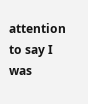attention to say I was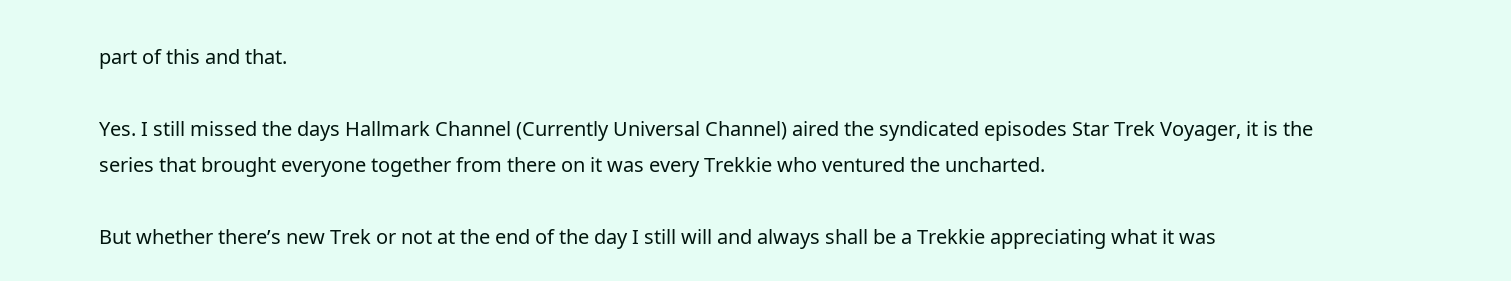part of this and that.

Yes. I still missed the days Hallmark Channel (Currently Universal Channel) aired the syndicated episodes Star Trek Voyager, it is the series that brought everyone together from there on it was every Trekkie who ventured the uncharted.

But whether there’s new Trek or not at the end of the day I still will and always shall be a Trekkie appreciating what it was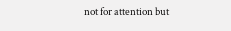not for attention but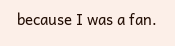because I was a fan.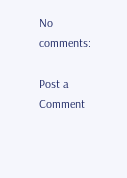No comments:

Post a Comment